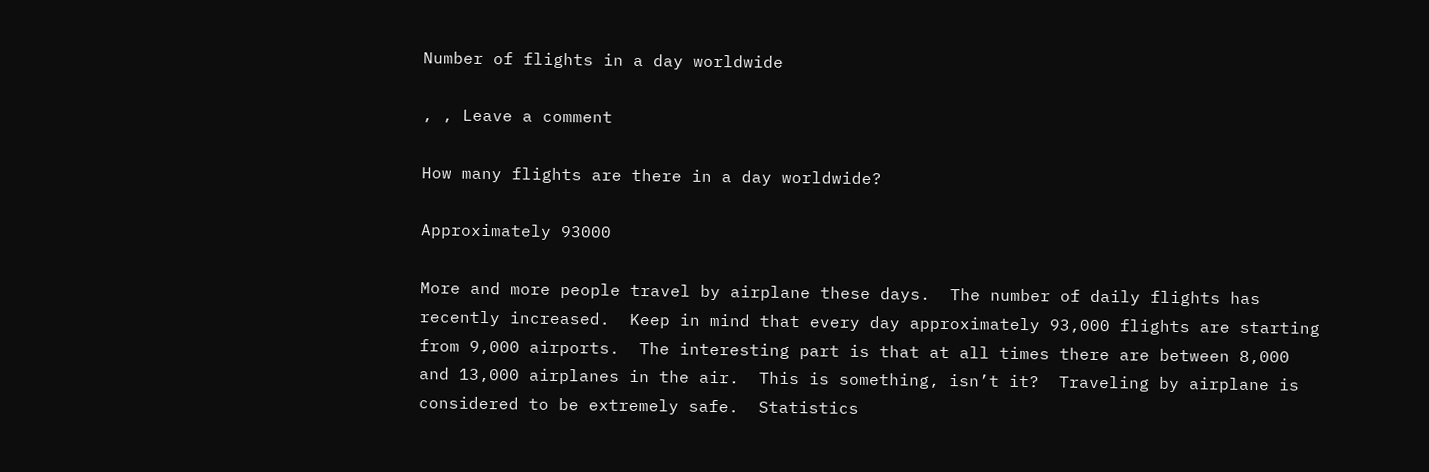Number of flights in a day worldwide

, , Leave a comment

How many flights are there in a day worldwide?

Approximately 93000

More and more people travel by airplane these days.  The number of daily flights has recently increased.  Keep in mind that every day approximately 93,000 flights are starting from 9,000 airports.  The interesting part is that at all times there are between 8,000 and 13,000 airplanes in the air.  This is something, isn’t it?  Traveling by airplane is considered to be extremely safe.  Statistics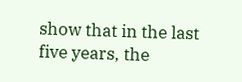show that in the last five years, the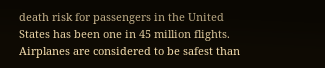death risk for passengers in the United States has been one in 45 million flights.  Airplanes are considered to be safest than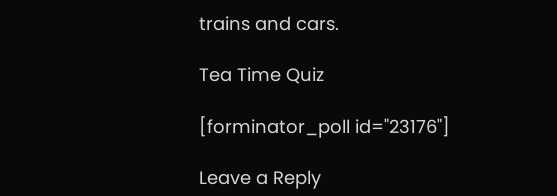trains and cars.

Tea Time Quiz

[forminator_poll id="23176"]

Leave a Reply